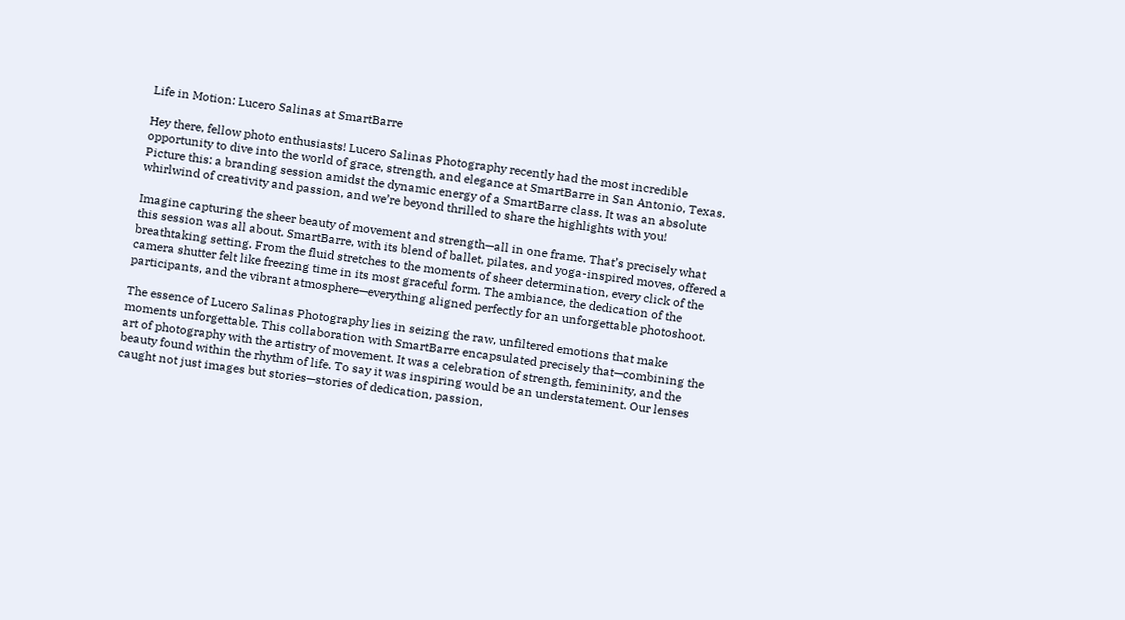Life in Motion: Lucero Salinas at SmartBarre

Hey there, fellow photo enthusiasts! Lucero Salinas Photography recently had the most incredible opportunity to dive into the world of grace, strength, and elegance at SmartBarre in San Antonio, Texas. Picture this: a branding session amidst the dynamic energy of a SmartBarre class. It was an absolute whirlwind of creativity and passion, and we’re beyond thrilled to share the highlights with you!

Imagine capturing the sheer beauty of movement and strength—all in one frame. That’s precisely what this session was all about. SmartBarre, with its blend of ballet, pilates, and yoga-inspired moves, offered a breathtaking setting. From the fluid stretches to the moments of sheer determination, every click of the camera shutter felt like freezing time in its most graceful form. The ambiance, the dedication of the participants, and the vibrant atmosphere—everything aligned perfectly for an unforgettable photoshoot.

The essence of Lucero Salinas Photography lies in seizing the raw, unfiltered emotions that make moments unforgettable. This collaboration with SmartBarre encapsulated precisely that—combining the art of photography with the artistry of movement. It was a celebration of strength, femininity, and the beauty found within the rhythm of life. To say it was inspiring would be an understatement. Our lenses caught not just images but stories—stories of dedication, passion,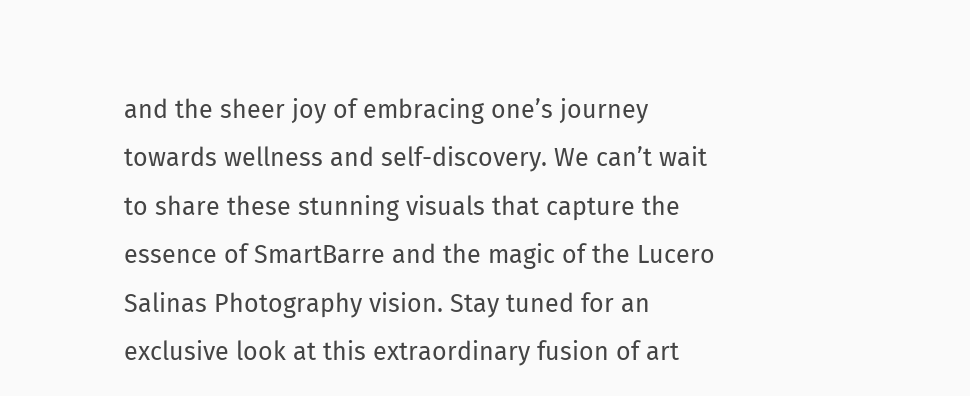and the sheer joy of embracing one’s journey towards wellness and self-discovery. We can’t wait to share these stunning visuals that capture the essence of SmartBarre and the magic of the Lucero Salinas Photography vision. Stay tuned for an exclusive look at this extraordinary fusion of art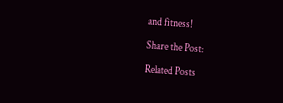and fitness!

Share the Post:

Related Posts